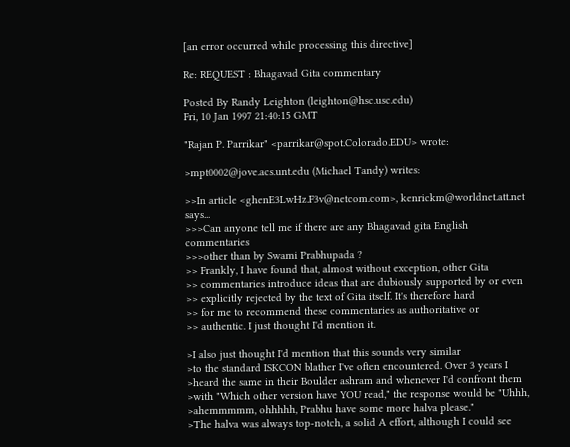[an error occurred while processing this directive]

Re: REQUEST : Bhagavad Gita commentary

Posted By Randy Leighton (leighton@hsc.usc.edu)
Fri, 10 Jan 1997 21:40:15 GMT

"Rajan P. Parrikar" <parrikar@spot.Colorado.EDU> wrote:

>mpt0002@jove.acs.unt.edu (Michael Tandy) writes:

>>In article <ghenE3LwHz.F3v@netcom.com>, kenrickm@worldnet.att.net says...
>>>Can anyone tell me if there are any Bhagavad gita English commentaries
>>>other than by Swami Prabhupada ?
>> Frankly, I have found that, almost without exception, other Gita
>> commentaries introduce ideas that are dubiously supported by or even
>> explicitly rejected by the text of Gita itself. It's therefore hard
>> for me to recommend these commentaries as authoritative or
>> authentic. I just thought I'd mention it.

>I also just thought I'd mention that this sounds very similar
>to the standard ISKCON blather I've often encountered. Over 3 years I
>heard the same in their Boulder ashram and whenever I'd confront them
>with "Which other version have YOU read," the response would be "Uhhh,
>ahemmmmm, ohhhhh, Prabhu have some more halva please."
>The halva was always top-notch, a solid A effort, although I could see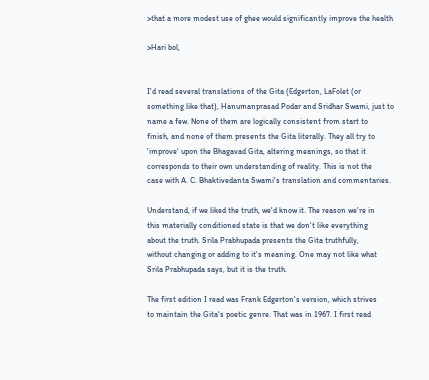>that a more modest use of ghee would significantly improve the health

>Hari bol,


I'd read several translations of the Gita (Edgerton, LaFolet (or
something like that), Hanumanprasad Podar and Sridhar Swami, just to
name a few. None of them are logically consistent from start to
finish, and none of them presents the Gita literally. They all try to
'improve' upon the Bhagavad Gita, altering meanings, so that it
corresponds to their own understanding of reality. This is not the
case with A. C. Bhaktivedanta Swami's translation and commentaries.

Understand, if we liked the truth, we'd know it. The reason we're in
this materially conditioned state is that we don't like everything
about the truth. Srila Prabhupada presents the Gita truthfully,
without changing or adding to it's meaning. One may not like what
Srila Prabhupada says, but it is the truth.

The first edition I read was Frank Edgerton's version, which strives
to maintain the Gita's poetic genre. That was in 1967. I first read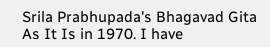Srila Prabhupada's Bhagavad Gita As It Is in 1970. I have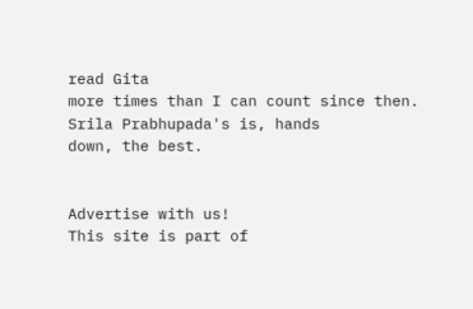read Gita
more times than I can count since then. Srila Prabhupada's is, hands
down, the best.


Advertise with us!
This site is part of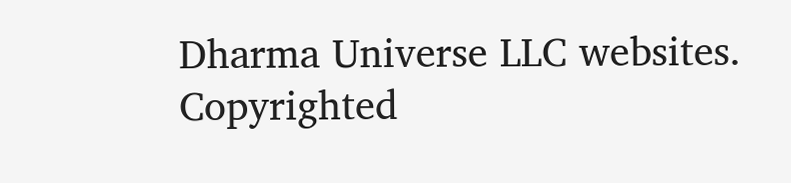Dharma Universe LLC websites.
Copyrighted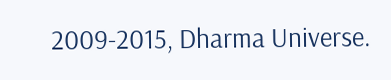2009-2015, Dharma Universe.